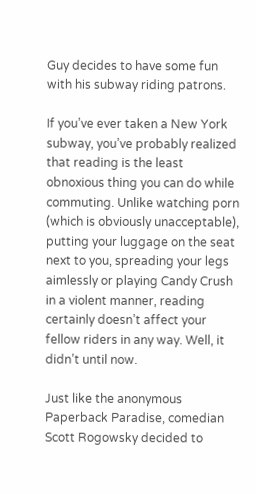Guy decides to have some fun with his subway riding patrons.

If you’ve ever taken a New York subway, you’ve probably realized that reading is the least obnoxious thing you can do while commuting. Unlike watching porn (which is obviously unacceptable), putting your luggage on the seat next to you, spreading your legs aimlessly or playing Candy Crush in a violent manner, reading certainly doesn’t affect your fellow riders in any way. Well, it didn’t until now.

Just like the anonymous Paperback Paradise, comedian Scott Rogowsky decided to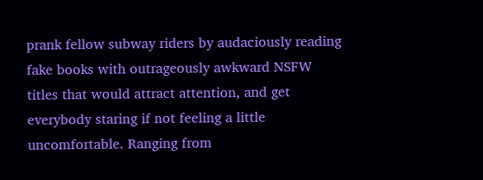prank fellow subway riders by audaciously reading fake books with outrageously awkward NSFW titles that would attract attention, and get everybody staring if not feeling a little uncomfortable. Ranging from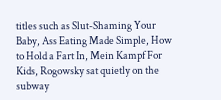titles such as Slut-Shaming Your Baby, Ass Eating Made Simple, How to Hold a Fart In, Mein Kampf For Kids, Rogowsky sat quietly on the subway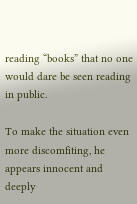reading “books” that no one would dare be seen reading in public.

To make the situation even more discomfiting, he appears innocent and deeply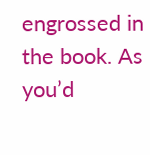engrossed in the book. As you’d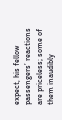expect, his fellow passengers’ reactions are priceless; some of them inaudibly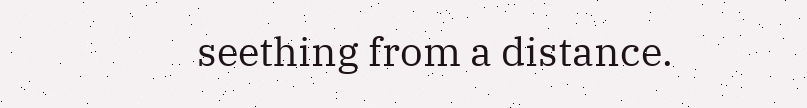seething from a distance.